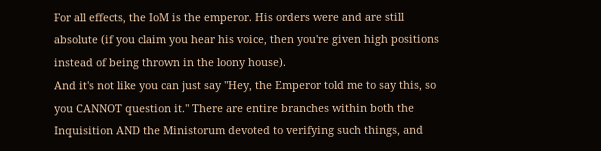For all effects, the IoM is the emperor. His orders were and are still absolute (if you claim you hear his voice, then you're given high positions instead of being thrown in the loony house).
And it's not like you can just say "Hey, the Emperor told me to say this, so you CANNOT question it." There are entire branches within both the Inquisition AND the Ministorum devoted to verifying such things, and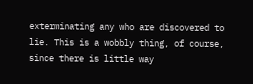exterminating any who are discovered to lie. This is a wobbly thing, of course, since there is little way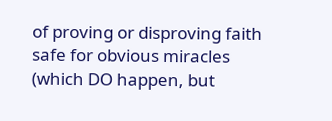of proving or disproving faith safe for obvious miracles (which DO happen, but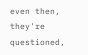even then, they're questioned,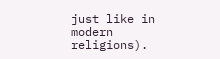just like in modern religions).